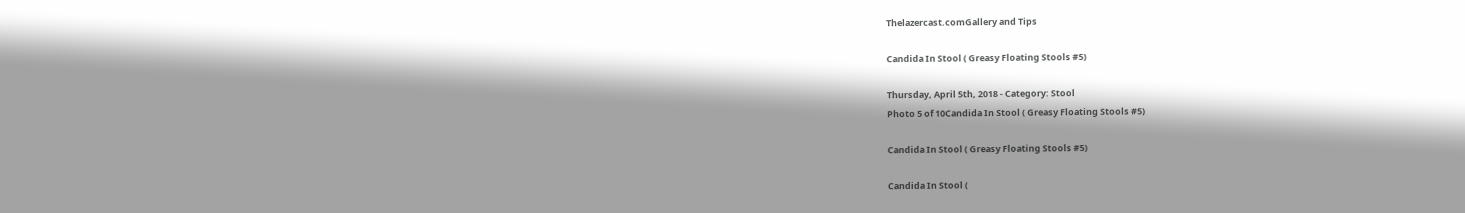Thelazercast.comGallery and Tips

Candida In Stool ( Greasy Floating Stools #5)

Thursday, April 5th, 2018 - Category: Stool
Photo 5 of 10Candida In Stool ( Greasy Floating Stools #5)

Candida In Stool ( Greasy Floating Stools #5)

Candida In Stool (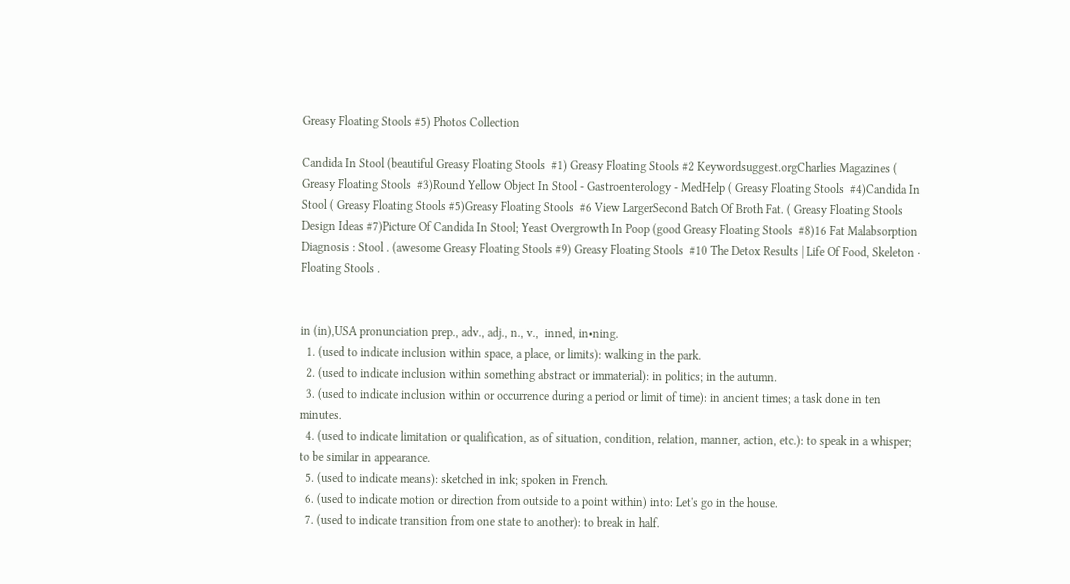Greasy Floating Stools #5) Photos Collection

Candida In Stool (beautiful Greasy Floating Stools  #1) Greasy Floating Stools #2 Keywordsuggest.orgCharlies Magazines ( Greasy Floating Stools  #3)Round Yellow Object In Stool - Gastroenterology - MedHelp ( Greasy Floating Stools  #4)Candida In Stool ( Greasy Floating Stools #5)Greasy Floating Stools  #6 View LargerSecond Batch Of Broth Fat. ( Greasy Floating Stools Design Ideas #7)Picture Of Candida In Stool; Yeast Overgrowth In Poop (good Greasy Floating Stools  #8)16 Fat Malabsorption Diagnosis : Stool . (awesome Greasy Floating Stools #9) Greasy Floating Stools  #10 The Detox Results | Life Of Food, Skeleton · Floating Stools .


in (in),USA pronunciation prep., adv., adj., n., v.,  inned, in•ning.
  1. (used to indicate inclusion within space, a place, or limits): walking in the park.
  2. (used to indicate inclusion within something abstract or immaterial): in politics; in the autumn.
  3. (used to indicate inclusion within or occurrence during a period or limit of time): in ancient times; a task done in ten minutes.
  4. (used to indicate limitation or qualification, as of situation, condition, relation, manner, action, etc.): to speak in a whisper; to be similar in appearance.
  5. (used to indicate means): sketched in ink; spoken in French.
  6. (used to indicate motion or direction from outside to a point within) into: Let's go in the house.
  7. (used to indicate transition from one state to another): to break in half.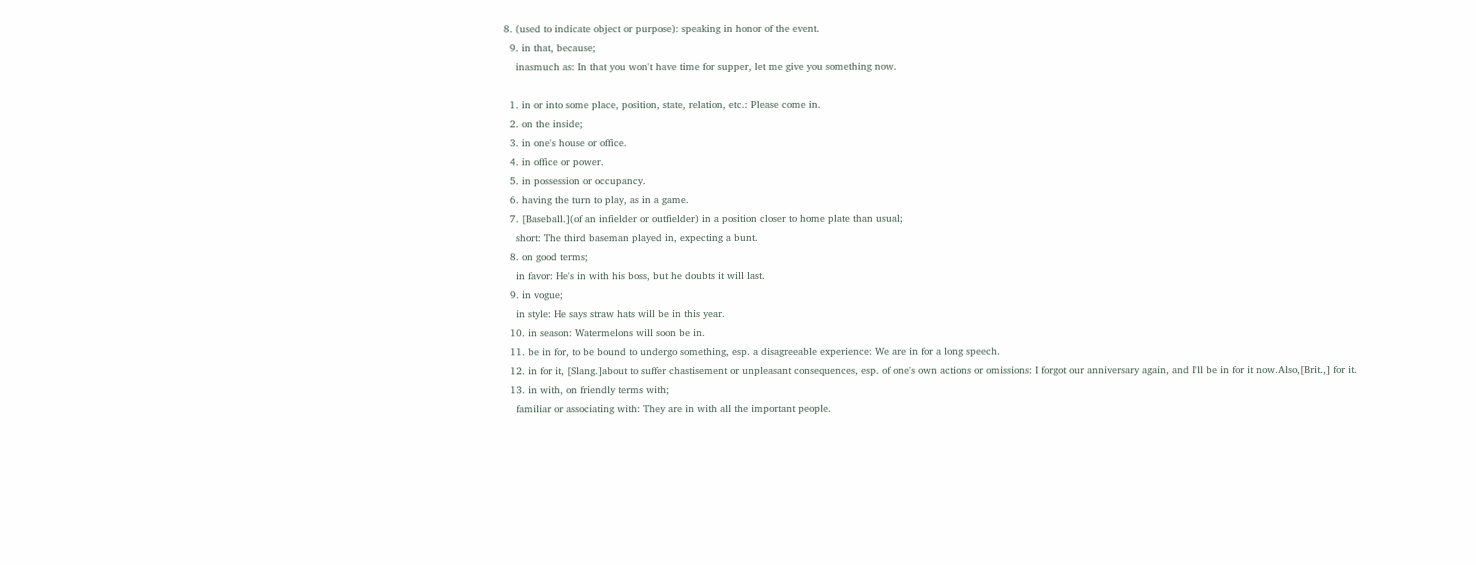8. (used to indicate object or purpose): speaking in honor of the event.
  9. in that, because;
    inasmuch as: In that you won't have time for supper, let me give you something now.

  1. in or into some place, position, state, relation, etc.: Please come in.
  2. on the inside;
  3. in one's house or office.
  4. in office or power.
  5. in possession or occupancy.
  6. having the turn to play, as in a game.
  7. [Baseball.](of an infielder or outfielder) in a position closer to home plate than usual;
    short: The third baseman played in, expecting a bunt.
  8. on good terms;
    in favor: He's in with his boss, but he doubts it will last.
  9. in vogue;
    in style: He says straw hats will be in this year.
  10. in season: Watermelons will soon be in.
  11. be in for, to be bound to undergo something, esp. a disagreeable experience: We are in for a long speech.
  12. in for it, [Slang.]about to suffer chastisement or unpleasant consequences, esp. of one's own actions or omissions: I forgot our anniversary again, and I'll be in for it now.Also,[Brit.,] for it.
  13. in with, on friendly terms with;
    familiar or associating with: They are in with all the important people.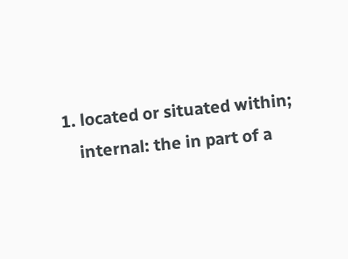1. located or situated within;
    internal: the in part of a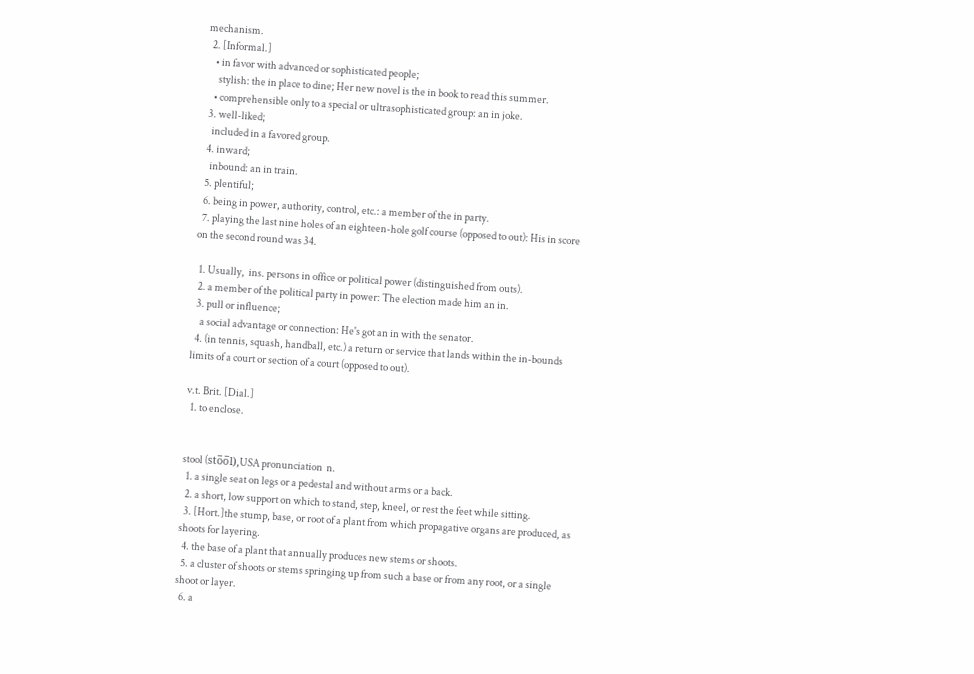mechanism.
  2. [Informal.]
    • in favor with advanced or sophisticated people;
      stylish: the in place to dine; Her new novel is the in book to read this summer.
    • comprehensible only to a special or ultrasophisticated group: an in joke.
  3. well-liked;
    included in a favored group.
  4. inward;
    inbound: an in train.
  5. plentiful;
  6. being in power, authority, control, etc.: a member of the in party.
  7. playing the last nine holes of an eighteen-hole golf course (opposed to out): His in score on the second round was 34.

  1. Usually,  ins. persons in office or political power (distinguished from outs).
  2. a member of the political party in power: The election made him an in.
  3. pull or influence;
    a social advantage or connection: He's got an in with the senator.
  4. (in tennis, squash, handball, etc.) a return or service that lands within the in-bounds limits of a court or section of a court (opposed to out).

v.t. Brit. [Dial.]
  1. to enclose.


stool (sto̅o̅l),USA pronunciation  n.
  1. a single seat on legs or a pedestal and without arms or a back.
  2. a short, low support on which to stand, step, kneel, or rest the feet while sitting.
  3. [Hort.]the stump, base, or root of a plant from which propagative organs are produced, as shoots for layering.
  4. the base of a plant that annually produces new stems or shoots.
  5. a cluster of shoots or stems springing up from such a base or from any root, or a single shoot or layer.
  6. a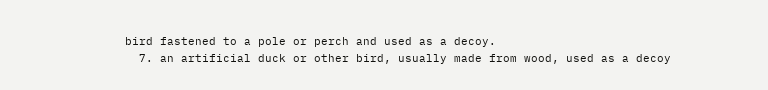bird fastened to a pole or perch and used as a decoy.
  7. an artificial duck or other bird, usually made from wood, used as a decoy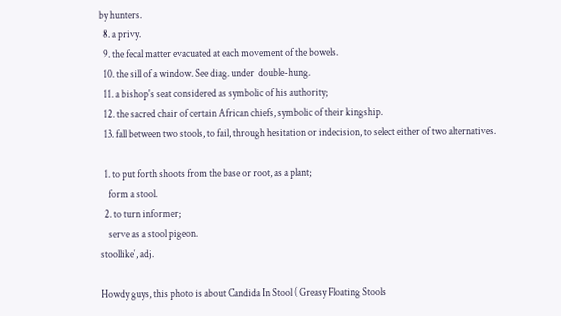by hunters.
  8. a privy.
  9. the fecal matter evacuated at each movement of the bowels.
  10. the sill of a window. See diag. under  double-hung.
  11. a bishop's seat considered as symbolic of his authority;
  12. the sacred chair of certain African chiefs, symbolic of their kingship.
  13. fall between two stools, to fail, through hesitation or indecision, to select either of two alternatives.

  1. to put forth shoots from the base or root, as a plant;
    form a stool.
  2. to turn informer;
    serve as a stool pigeon.
stoollike′, adj.

Howdy guys, this photo is about Candida In Stool ( Greasy Floating Stools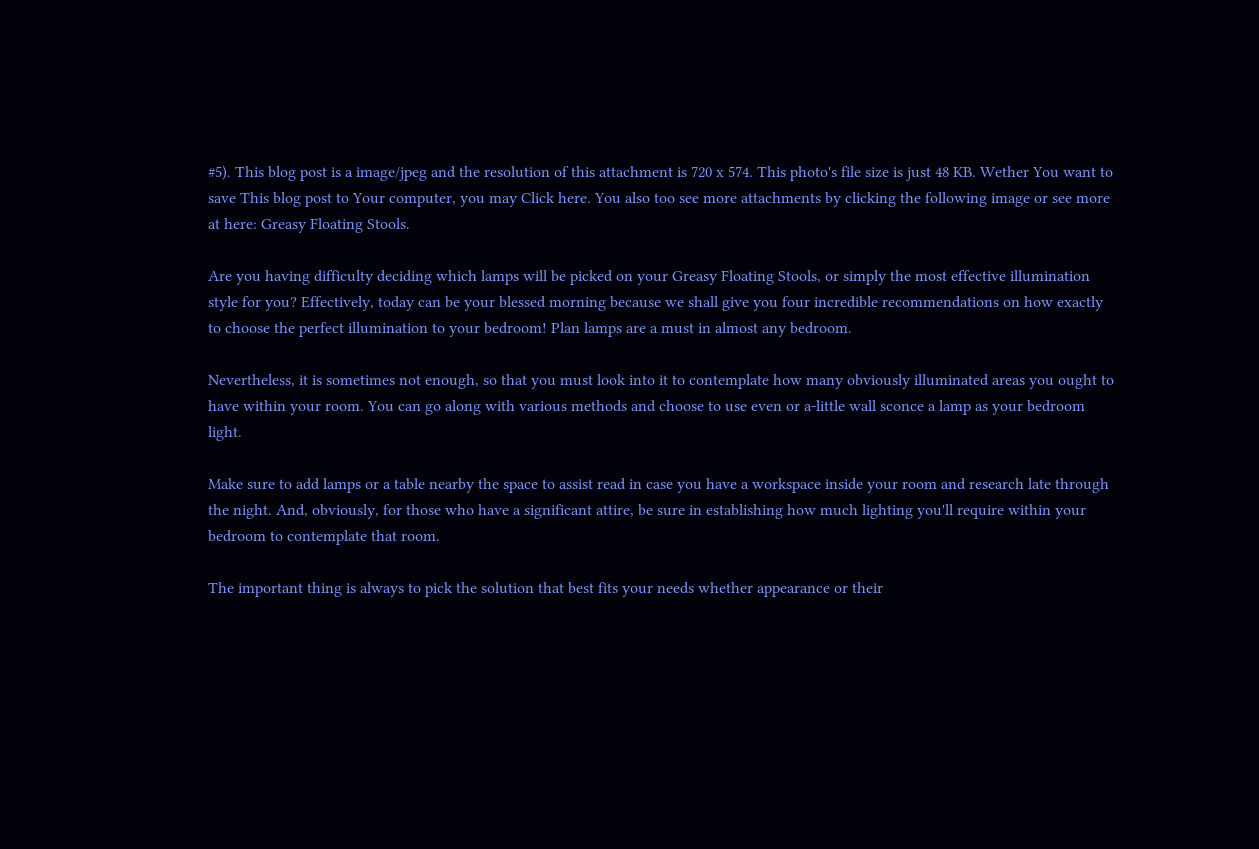#5). This blog post is a image/jpeg and the resolution of this attachment is 720 x 574. This photo's file size is just 48 KB. Wether You want to save This blog post to Your computer, you may Click here. You also too see more attachments by clicking the following image or see more at here: Greasy Floating Stools.

Are you having difficulty deciding which lamps will be picked on your Greasy Floating Stools, or simply the most effective illumination style for you? Effectively, today can be your blessed morning because we shall give you four incredible recommendations on how exactly to choose the perfect illumination to your bedroom! Plan lamps are a must in almost any bedroom.

Nevertheless, it is sometimes not enough, so that you must look into it to contemplate how many obviously illuminated areas you ought to have within your room. You can go along with various methods and choose to use even or a-little wall sconce a lamp as your bedroom light.

Make sure to add lamps or a table nearby the space to assist read in case you have a workspace inside your room and research late through the night. And, obviously, for those who have a significant attire, be sure in establishing how much lighting you'll require within your bedroom to contemplate that room.

The important thing is always to pick the solution that best fits your needs whether appearance or their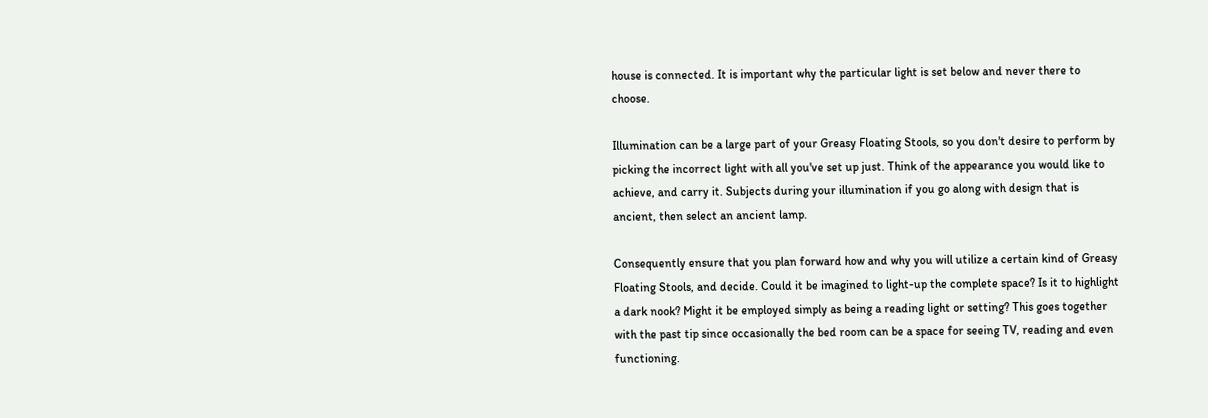house is connected. It is important why the particular light is set below and never there to choose.

Illumination can be a large part of your Greasy Floating Stools, so you don't desire to perform by picking the incorrect light with all you've set up just. Think of the appearance you would like to achieve, and carry it. Subjects during your illumination if you go along with design that is ancient, then select an ancient lamp.

Consequently ensure that you plan forward how and why you will utilize a certain kind of Greasy Floating Stools, and decide. Could it be imagined to light-up the complete space? Is it to highlight a dark nook? Might it be employed simply as being a reading light or setting? This goes together with the past tip since occasionally the bed room can be a space for seeing TV, reading and even functioning.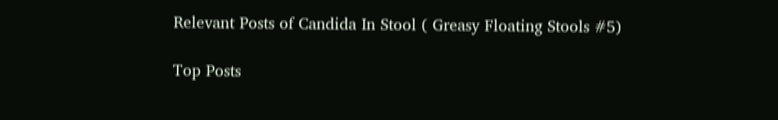Relevant Posts of Candida In Stool ( Greasy Floating Stools #5)

Top Posts